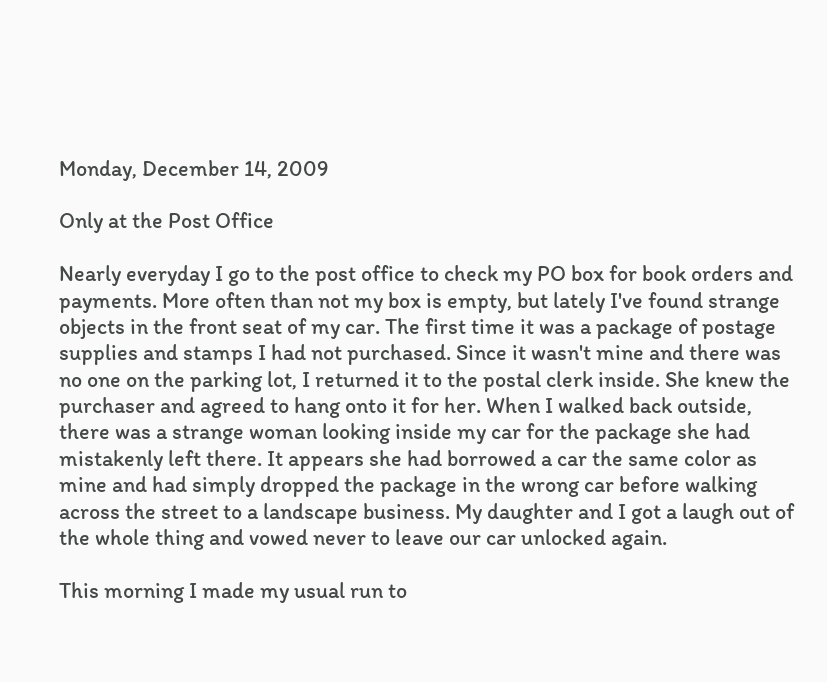Monday, December 14, 2009

Only at the Post Office

Nearly everyday I go to the post office to check my PO box for book orders and payments. More often than not my box is empty, but lately I've found strange objects in the front seat of my car. The first time it was a package of postage supplies and stamps I had not purchased. Since it wasn't mine and there was no one on the parking lot, I returned it to the postal clerk inside. She knew the purchaser and agreed to hang onto it for her. When I walked back outside, there was a strange woman looking inside my car for the package she had mistakenly left there. It appears she had borrowed a car the same color as mine and had simply dropped the package in the wrong car before walking across the street to a landscape business. My daughter and I got a laugh out of the whole thing and vowed never to leave our car unlocked again.

This morning I made my usual run to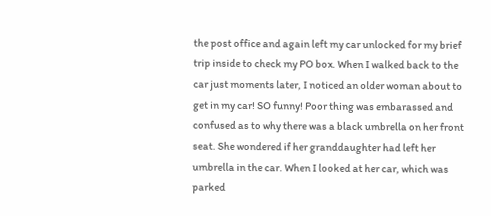the post office and again left my car unlocked for my brief trip inside to check my PO box. When I walked back to the car just moments later, I noticed an older woman about to get in my car! SO funny! Poor thing was embarassed and confused as to why there was a black umbrella on her front seat. She wondered if her granddaughter had left her umbrella in the car. When I looked at her car, which was parked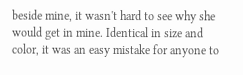beside mine, it wasn't hard to see why she would get in mine. Identical in size and color, it was an easy mistake for anyone to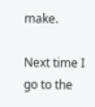make.

Next time I go to the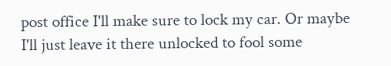post office I'll make sure to lock my car. Or maybe I'll just leave it there unlocked to fool some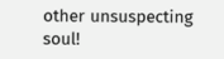other unsuspecting soul!